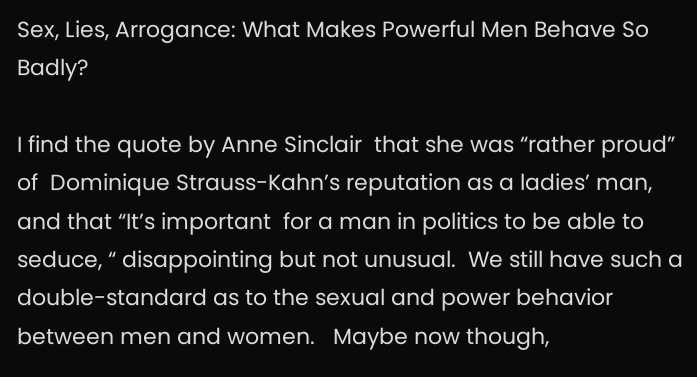Sex, Lies, Arrogance: What Makes Powerful Men Behave So Badly?

I find the quote by Anne Sinclair  that she was “rather proud” of  Dominique Strauss-Kahn’s reputation as a ladies’ man, and that “It’s important  for a man in politics to be able to seduce, “ disappointing but not unusual.  We still have such a double-standard as to the sexual and power behavior between men and women.   Maybe now though,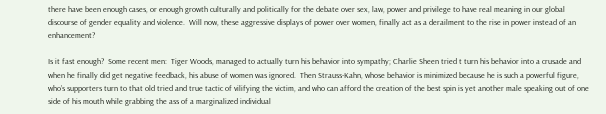there have been enough cases, or enough growth culturally and politically for the debate over sex, law, power and privilege to have real meaning in our global discourse of gender equality and violence.  Will now, these aggressive displays of power over women, finally act as a derailment to the rise in power instead of an enhancement?

Is it fast enough?  Some recent men:  Tiger Woods, managed to actually turn his behavior into sympathy; Charlie Sheen tried t turn his behavior into a crusade and when he finally did get negative feedback, his abuse of women was ignored.  Then Strauss-Kahn, whose behavior is minimized because he is such a powerful figure, who’s supporters turn to that old tried and true tactic of vilifying the victim, and who can afford the creation of the best spin is yet another male speaking out of one side of his mouth while grabbing the ass of a marginalized individual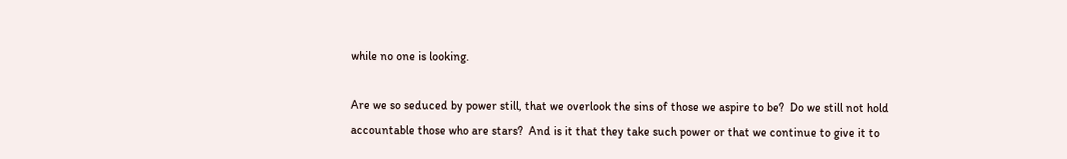while no one is looking.

Are we so seduced by power still, that we overlook the sins of those we aspire to be?  Do we still not hold accountable those who are stars?  And is it that they take such power or that we continue to give it to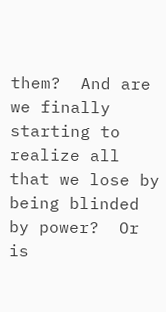them?  And are we finally starting to realize all that we lose by being blinded by power?  Or is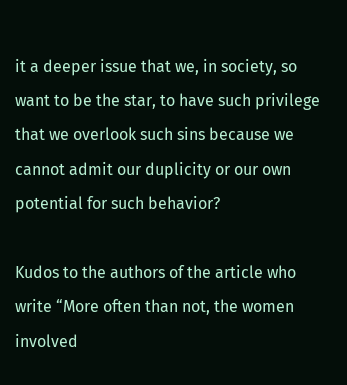it a deeper issue that we, in society, so want to be the star, to have such privilege that we overlook such sins because we cannot admit our duplicity or our own potential for such behavior?

Kudos to the authors of the article who write “More often than not, the women involved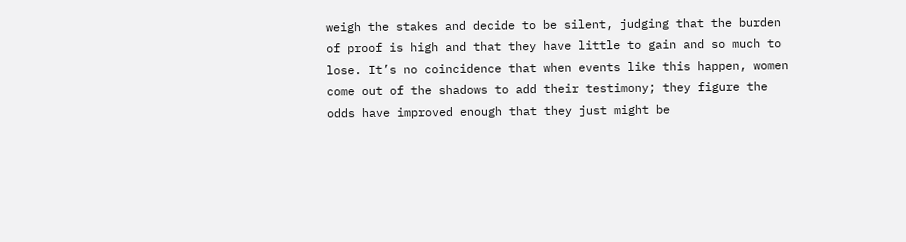weigh the stakes and decide to be silent, judging that the burden of proof is high and that they have little to gain and so much to lose. It’s no coincidence that when events like this happen, women come out of the shadows to add their testimony; they figure the odds have improved enough that they just might be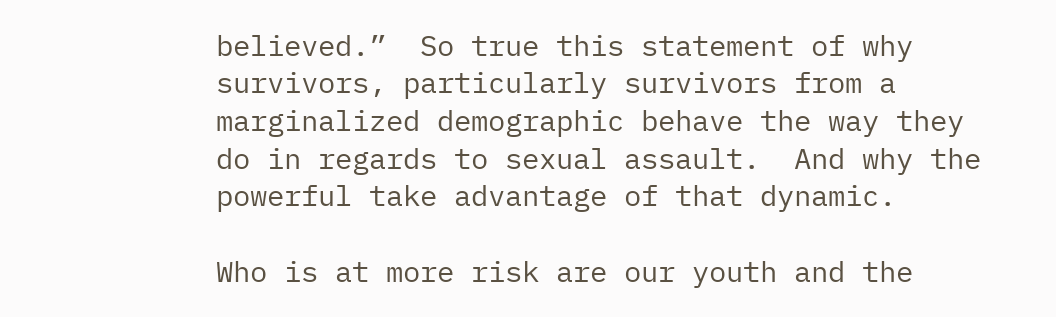believed.”  So true this statement of why survivors, particularly survivors from a marginalized demographic behave the way they do in regards to sexual assault.  And why the powerful take advantage of that dynamic.

Who is at more risk are our youth and the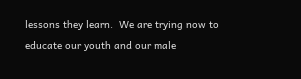lessons they learn.  We are trying now to educate our youth and our male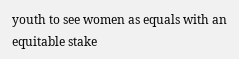youth to see women as equals with an equitable stake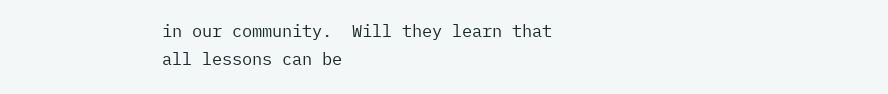in our community.  Will they learn that all lessons can be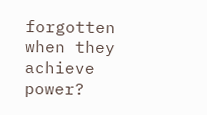forgotten when they achieve power?